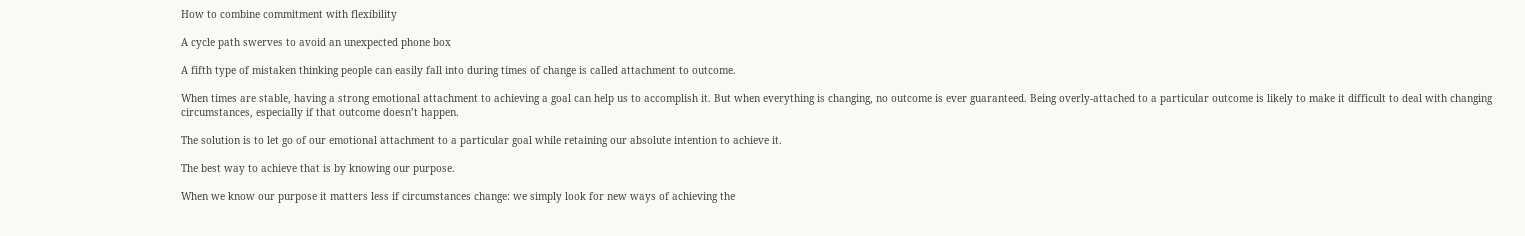How to combine commitment with flexibility

A cycle path swerves to avoid an unexpected phone box

A fifth type of mistaken thinking people can easily fall into during times of change is called attachment to outcome.

When times are stable, having a strong emotional attachment to achieving a goal can help us to accomplish it. But when everything is changing, no outcome is ever guaranteed. Being overly-attached to a particular outcome is likely to make it difficult to deal with changing circumstances, especially if that outcome doesn’t happen.

The solution is to let go of our emotional attachment to a particular goal while retaining our absolute intention to achieve it.

The best way to achieve that is by knowing our purpose.

When we know our purpose it matters less if circumstances change: we simply look for new ways of achieving the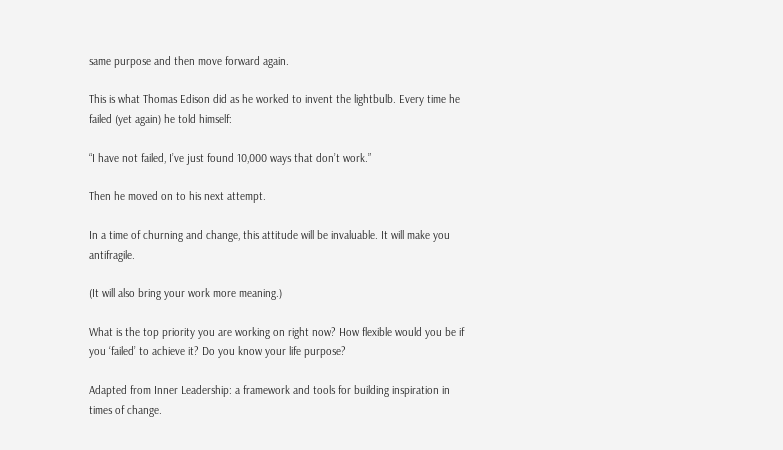same purpose and then move forward again.

This is what Thomas Edison did as he worked to invent the lightbulb. Every time he failed (yet again) he told himself:

“I have not failed, I’ve just found 10,000 ways that don’t work.”

Then he moved on to his next attempt.

In a time of churning and change, this attitude will be invaluable. It will make you antifragile.

(It will also bring your work more meaning.)

What is the top priority you are working on right now? How flexible would you be if you ‘failed’ to achieve it? Do you know your life purpose?

Adapted from Inner Leadership: a framework and tools for building inspiration in times of change.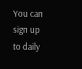You can sign up to daily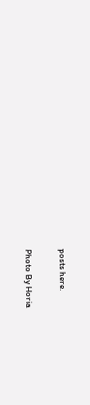posts here.

Photo By Horia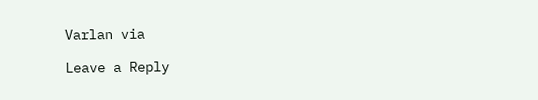Varlan via

Leave a Reply